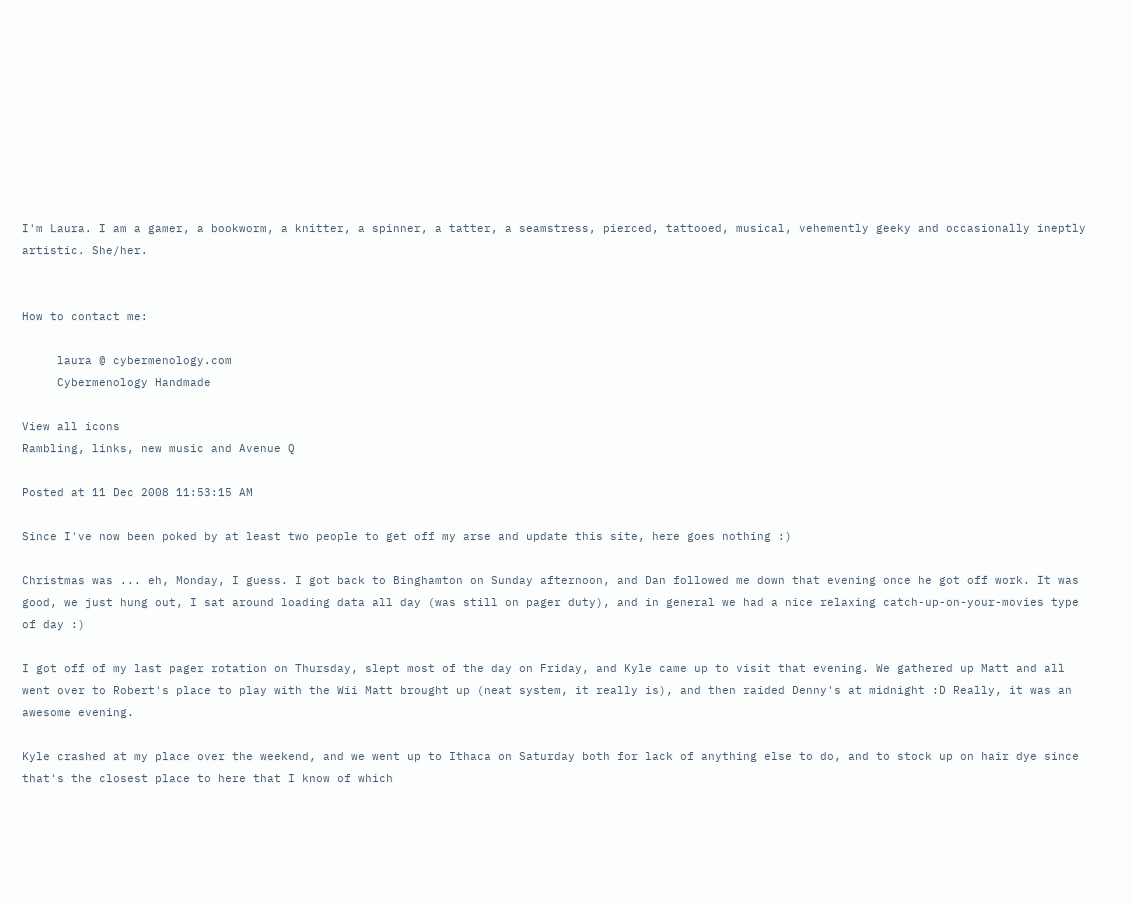I'm Laura. I am a gamer, a bookworm, a knitter, a spinner, a tatter, a seamstress, pierced, tattooed, musical, vehemently geeky and occasionally ineptly artistic. She/her.


How to contact me:

     laura @ cybermenology.com
     Cybermenology Handmade

View all icons
Rambling, links, new music and Avenue Q

Posted at 11 Dec 2008 11:53:15 AM

Since I've now been poked by at least two people to get off my arse and update this site, here goes nothing :)

Christmas was ... eh, Monday, I guess. I got back to Binghamton on Sunday afternoon, and Dan followed me down that evening once he got off work. It was good, we just hung out, I sat around loading data all day (was still on pager duty), and in general we had a nice relaxing catch-up-on-your-movies type of day :)

I got off of my last pager rotation on Thursday, slept most of the day on Friday, and Kyle came up to visit that evening. We gathered up Matt and all went over to Robert's place to play with the Wii Matt brought up (neat system, it really is), and then raided Denny's at midnight :D Really, it was an awesome evening.

Kyle crashed at my place over the weekend, and we went up to Ithaca on Saturday both for lack of anything else to do, and to stock up on hair dye since that's the closest place to here that I know of which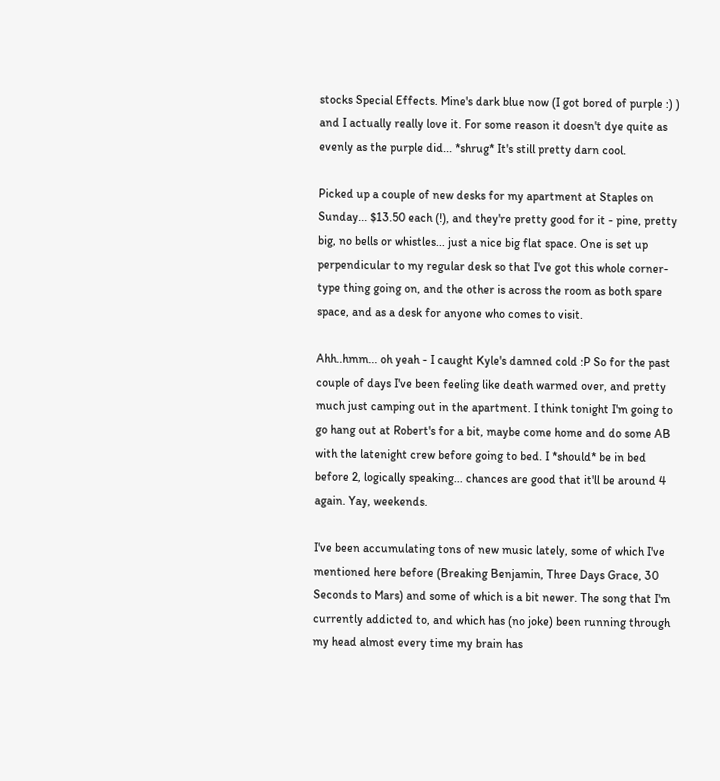stocks Special Effects. Mine's dark blue now (I got bored of purple :) ) and I actually really love it. For some reason it doesn't dye quite as evenly as the purple did... *shrug* It's still pretty darn cool.

Picked up a couple of new desks for my apartment at Staples on Sunday... $13.50 each (!), and they're pretty good for it - pine, pretty big, no bells or whistles... just a nice big flat space. One is set up perpendicular to my regular desk so that I've got this whole corner-type thing going on, and the other is across the room as both spare space, and as a desk for anyone who comes to visit.

Ahh..hmm... oh yeah - I caught Kyle's damned cold :P So for the past couple of days I've been feeling like death warmed over, and pretty much just camping out in the apartment. I think tonight I'm going to go hang out at Robert's for a bit, maybe come home and do some AB with the latenight crew before going to bed. I *should* be in bed before 2, logically speaking... chances are good that it'll be around 4 again. Yay, weekends.

I've been accumulating tons of new music lately, some of which I've mentioned here before (Breaking Benjamin, Three Days Grace, 30 Seconds to Mars) and some of which is a bit newer. The song that I'm currently addicted to, and which has (no joke) been running through my head almost every time my brain has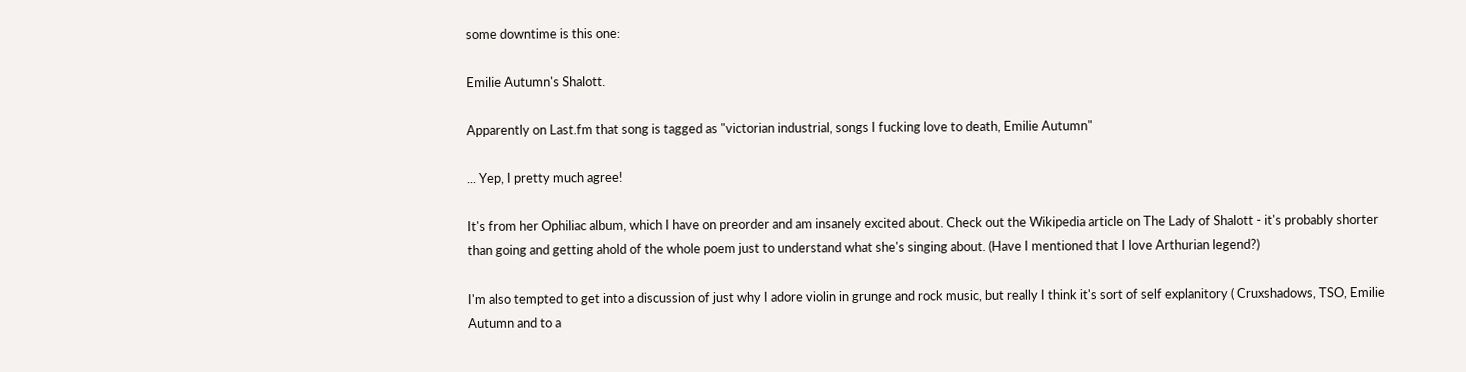some downtime is this one:

Emilie Autumn's Shalott.

Apparently on Last.fm that song is tagged as "victorian industrial, songs I fucking love to death, Emilie Autumn"

... Yep, I pretty much agree!

It's from her Ophiliac album, which I have on preorder and am insanely excited about. Check out the Wikipedia article on The Lady of Shalott - it's probably shorter than going and getting ahold of the whole poem just to understand what she's singing about. (Have I mentioned that I love Arthurian legend?)

I'm also tempted to get into a discussion of just why I adore violin in grunge and rock music, but really I think it's sort of self explanitory ( Cruxshadows, TSO, Emilie Autumn and to a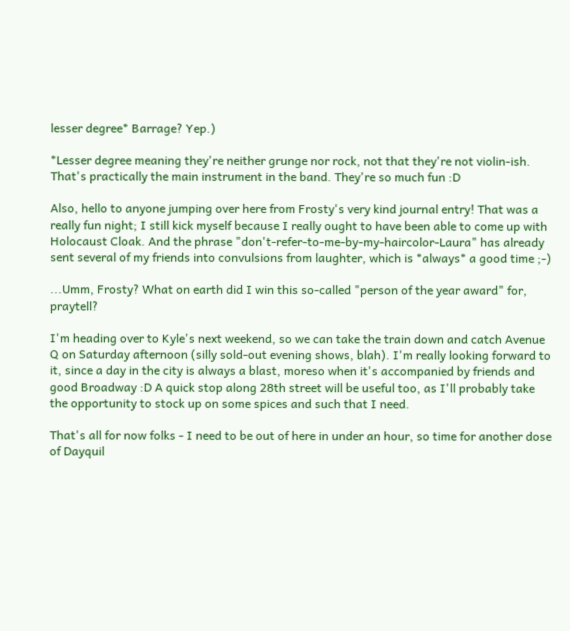lesser degree* Barrage? Yep.)

*Lesser degree meaning they're neither grunge nor rock, not that they're not violin-ish. That's practically the main instrument in the band. They're so much fun :D

Also, hello to anyone jumping over here from Frosty's very kind journal entry! That was a really fun night; I still kick myself because I really ought to have been able to come up with Holocaust Cloak. And the phrase "don't-refer-to-me-by-my-haircolor-Laura" has already sent several of my friends into convulsions from laughter, which is *always* a good time ;-)

...Umm, Frosty? What on earth did I win this so-called "person of the year award" for, praytell?

I'm heading over to Kyle's next weekend, so we can take the train down and catch Avenue Q on Saturday afternoon (silly sold-out evening shows, blah). I'm really looking forward to it, since a day in the city is always a blast, moreso when it's accompanied by friends and good Broadway :D A quick stop along 28th street will be useful too, as I'll probably take the opportunity to stock up on some spices and such that I need.

That's all for now folks - I need to be out of here in under an hour, so time for another dose of Dayquil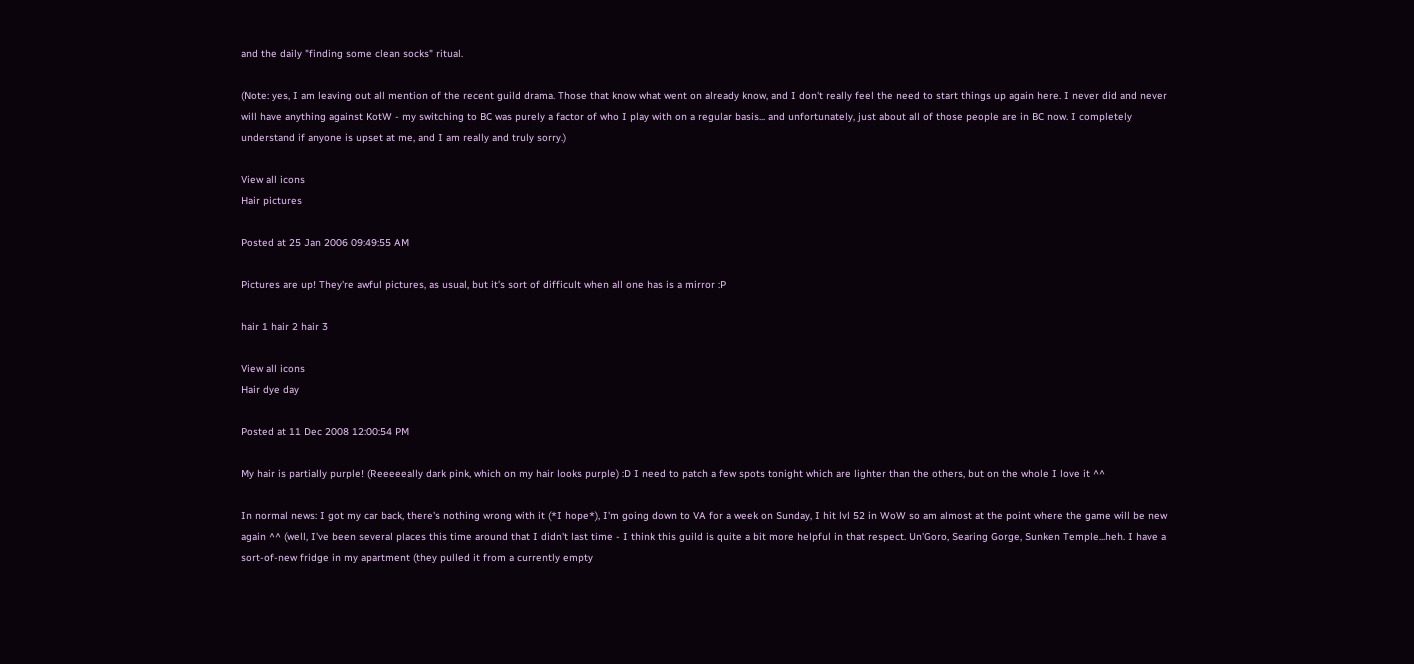and the daily "finding some clean socks" ritual.

(Note: yes, I am leaving out all mention of the recent guild drama. Those that know what went on already know, and I don't really feel the need to start things up again here. I never did and never will have anything against KotW - my switching to BC was purely a factor of who I play with on a regular basis... and unfortunately, just about all of those people are in BC now. I completely understand if anyone is upset at me, and I am really and truly sorry.)

View all icons
Hair pictures

Posted at 25 Jan 2006 09:49:55 AM

Pictures are up! They're awful pictures, as usual, but it's sort of difficult when all one has is a mirror :P

hair 1 hair 2 hair 3

View all icons
Hair dye day

Posted at 11 Dec 2008 12:00:54 PM

My hair is partially purple! (Reeeeeally dark pink, which on my hair looks purple) :D I need to patch a few spots tonight which are lighter than the others, but on the whole I love it ^^

In normal news: I got my car back, there's nothing wrong with it (*I hope*), I'm going down to VA for a week on Sunday, I hit lvl 52 in WoW so am almost at the point where the game will be new again ^^ (well, I've been several places this time around that I didn't last time - I think this guild is quite a bit more helpful in that respect. Un'Goro, Searing Gorge, Sunken Temple...heh. I have a sort-of-new fridge in my apartment (they pulled it from a currently empty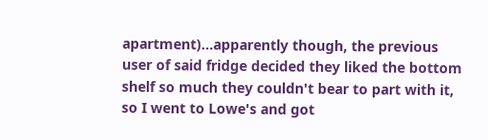apartment)...apparently though, the previous user of said fridge decided they liked the bottom shelf so much they couldn't bear to part with it, so I went to Lowe's and got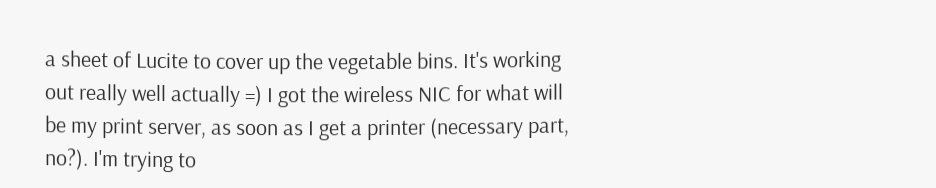a sheet of Lucite to cover up the vegetable bins. It's working out really well actually =) I got the wireless NIC for what will be my print server, as soon as I get a printer (necessary part, no?). I'm trying to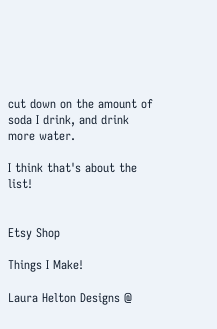cut down on the amount of soda I drink, and drink more water.

I think that's about the list!


Etsy Shop

Things I Make!

Laura Helton Designs @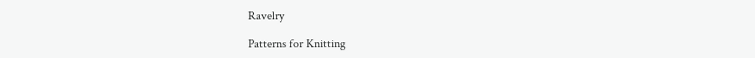Ravelry

Patterns for Knitting